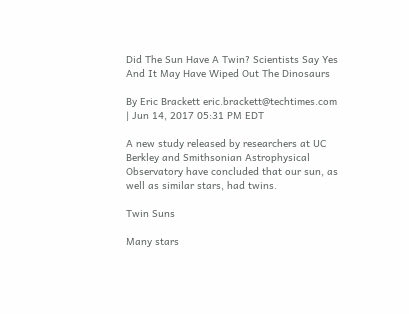Did The Sun Have A Twin? Scientists Say Yes And It May Have Wiped Out The Dinosaurs

By Eric Brackett eric.brackett@techtimes.com | Jun 14, 2017 05:31 PM EDT

A new study released by researchers at UC Berkley and Smithsonian Astrophysical Observatory have concluded that our sun, as well as similar stars, had twins.

Twin Suns

Many stars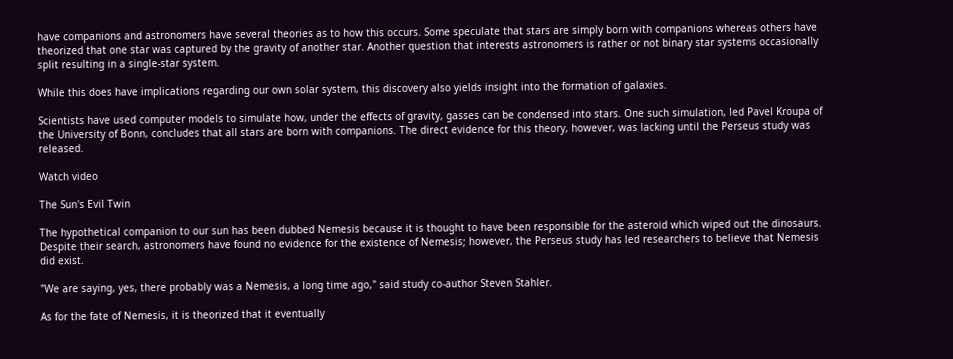have companions and astronomers have several theories as to how this occurs. Some speculate that stars are simply born with companions whereas others have theorized that one star was captured by the gravity of another star. Another question that interests astronomers is rather or not binary star systems occasionally split resulting in a single-star system.

While this does have implications regarding our own solar system, this discovery also yields insight into the formation of galaxies.

Scientists have used computer models to simulate how, under the effects of gravity, gasses can be condensed into stars. One such simulation, led Pavel Kroupa of the University of Bonn, concludes that all stars are born with companions. The direct evidence for this theory, however, was lacking until the Perseus study was released.

Watch video

The Sun's Evil Twin

The hypothetical companion to our sun has been dubbed Nemesis because it is thought to have been responsible for the asteroid which wiped out the dinosaurs. Despite their search, astronomers have found no evidence for the existence of Nemesis; however, the Perseus study has led researchers to believe that Nemesis did exist.

"We are saying, yes, there probably was a Nemesis, a long time ago," said study co-author Steven Stahler.

As for the fate of Nemesis, it is theorized that it eventually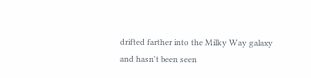drifted farther into the Milky Way galaxy and hasn't been seen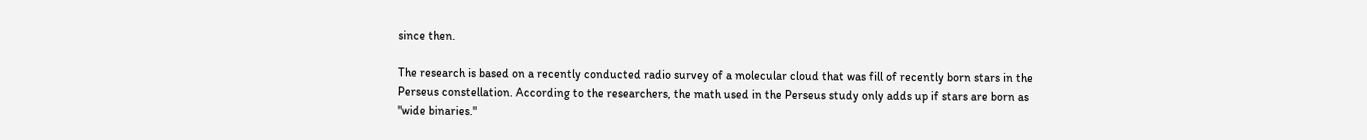since then.

The research is based on a recently conducted radio survey of a molecular cloud that was fill of recently born stars in the Perseus constellation. According to the researchers, the math used in the Perseus study only adds up if stars are born as "wide binaries."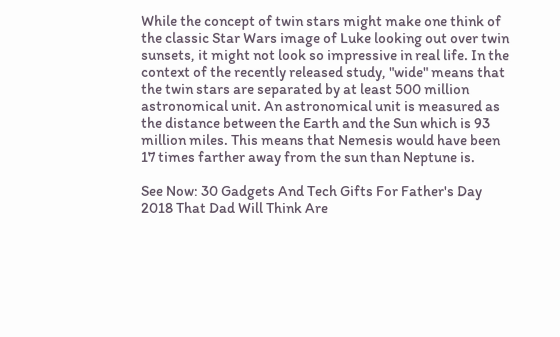While the concept of twin stars might make one think of the classic Star Wars image of Luke looking out over twin sunsets, it might not look so impressive in real life. In the context of the recently released study, "wide" means that the twin stars are separated by at least 500 million astronomical unit. An astronomical unit is measured as the distance between the Earth and the Sun which is 93 million miles. This means that Nemesis would have been 17 times farther away from the sun than Neptune is.

See Now: 30 Gadgets And Tech Gifts For Father's Day 2018 That Dad Will Think Are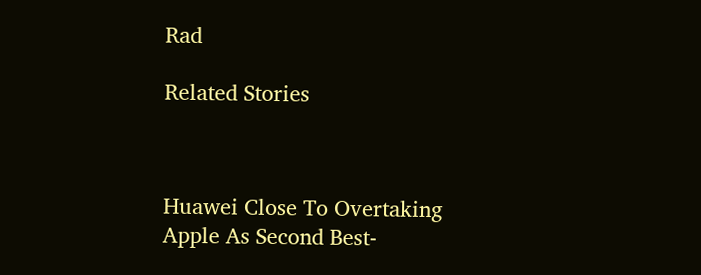Rad

Related Stories



Huawei Close To Overtaking Apple As Second Best-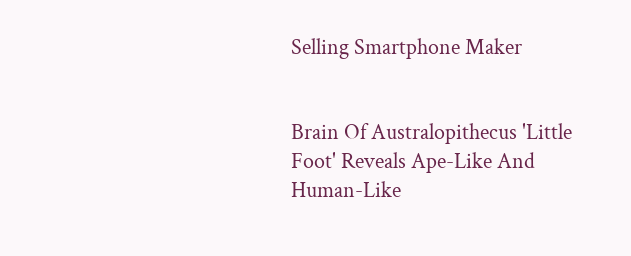Selling Smartphone Maker


Brain Of Australopithecus 'Little Foot' Reveals Ape-Like And Human-Like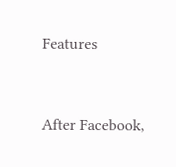Features


After Facebook,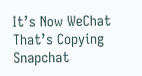It’s Now WeChat That’s Copying Snapchat